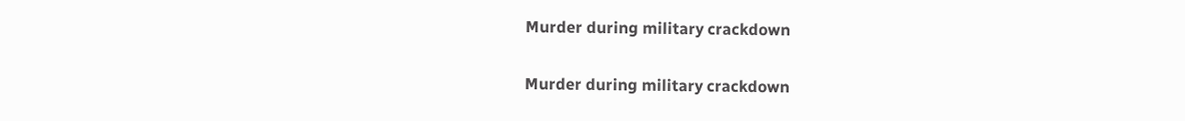Murder during military crackdown

Murder during military crackdown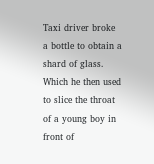Taxi driver broke a bottle to obtain a shard of glass. Which he then used to slice the throat of a young boy in front of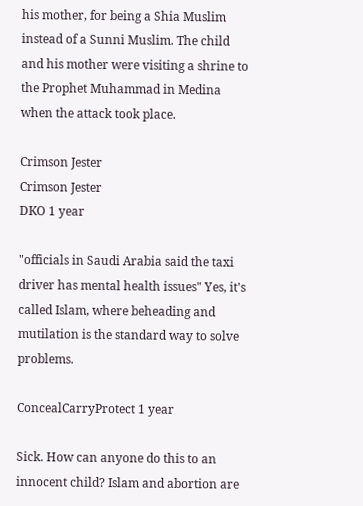his mother, for being a Shia Muslim instead of a Sunni Muslim. The child and his mother were visiting a shrine to the Prophet Muhammad in Medina when the attack took place.

Crimson Jester
Crimson Jester
DKO 1 year

"officials in Saudi Arabia said the taxi driver has mental health issues" Yes, it's called Islam, where beheading and mutilation is the standard way to solve problems.

ConcealCarryProtect 1 year

Sick. How can anyone do this to an innocent child? Islam and abortion are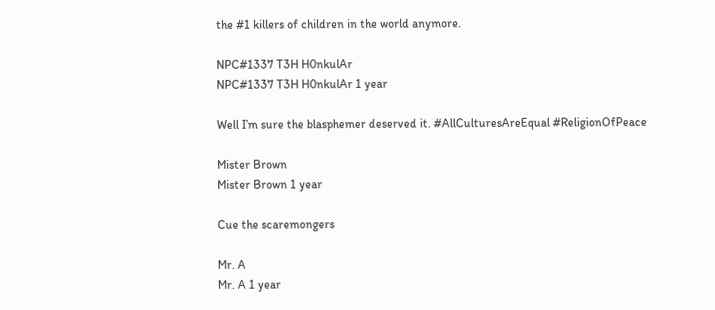the #1 killers of children in the world anymore.

NPC#1337 T3H H0nkulAr
NPC#1337 T3H H0nkulAr 1 year

Well I’m sure the blasphemer deserved it. #AllCulturesAreEqual #ReligionOfPeace

Mister Brown
Mister Brown 1 year

Cue the scaremongers

Mr. A
Mr. A 1 year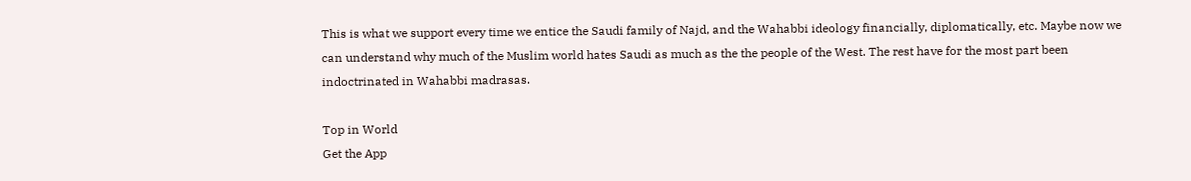This is what we support every time we entice the Saudi family of Najd, and the Wahabbi ideology financially, diplomatically, etc. Maybe now we can understand why much of the Muslim world hates Saudi as much as the the people of the West. The rest have for the most part been indoctrinated in Wahabbi madrasas.

Top in World
Get the App